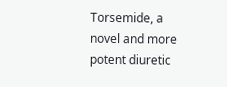Torsemide, a novel and more potent diuretic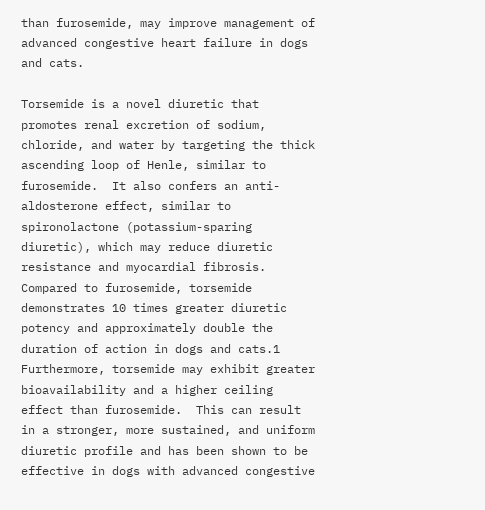than furosemide, may improve management of advanced congestive heart failure in dogs and cats.

Torsemide is a novel diuretic that promotes renal excretion of sodium, chloride, and water by targeting the thick ascending loop of Henle, similar to furosemide.  It also confers an anti-aldosterone effect, similar to spironolactone (potassium-sparing diuretic), which may reduce diuretic resistance and myocardial fibrosis.  Compared to furosemide, torsemide demonstrates 10 times greater diuretic potency and approximately double the duration of action in dogs and cats.1  Furthermore, torsemide may exhibit greater bioavailability and a higher ceiling effect than furosemide.  This can result in a stronger, more sustained, and uniform diuretic profile and has been shown to be effective in dogs with advanced congestive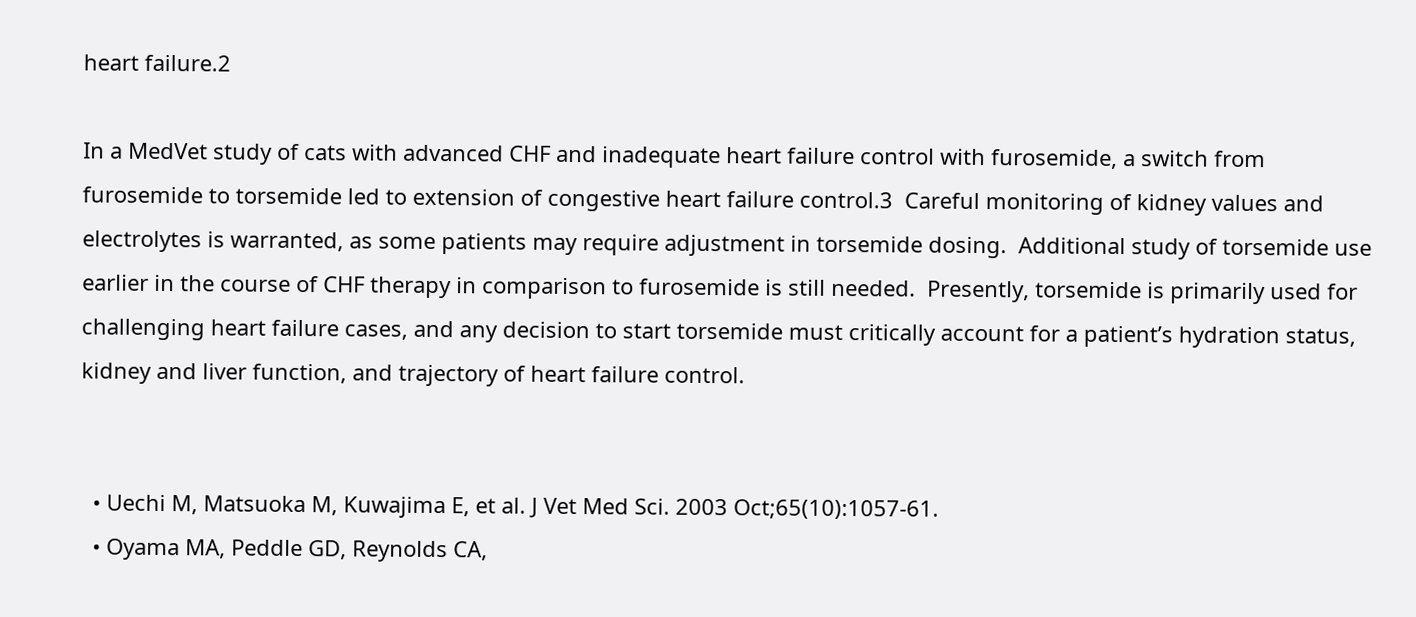heart failure.2

In a MedVet study of cats with advanced CHF and inadequate heart failure control with furosemide, a switch from furosemide to torsemide led to extension of congestive heart failure control.3  Careful monitoring of kidney values and electrolytes is warranted, as some patients may require adjustment in torsemide dosing.  Additional study of torsemide use earlier in the course of CHF therapy in comparison to furosemide is still needed.  Presently, torsemide is primarily used for challenging heart failure cases, and any decision to start torsemide must critically account for a patient’s hydration status, kidney and liver function, and trajectory of heart failure control.


  • Uechi M, Matsuoka M, Kuwajima E, et al. J Vet Med Sci. 2003 Oct;65(10):1057-61.
  • Oyama MA, Peddle GD, Reynolds CA,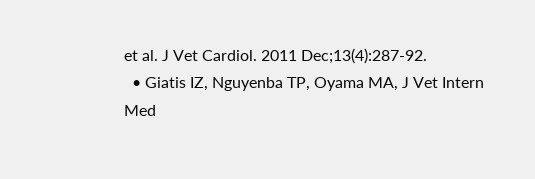et al. J Vet Cardiol. 2011 Dec;13(4):287-92.
  • Giatis IZ, Nguyenba TP, Oyama MA, J Vet Intern Med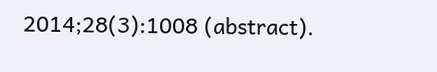2014;28(3):1008 (abstract).